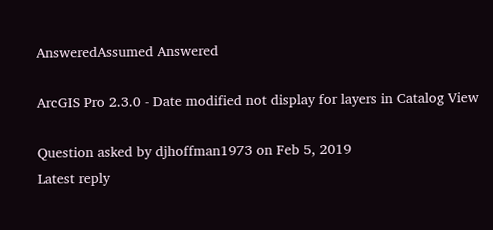AnsweredAssumed Answered

ArcGIS Pro 2.3.0 - Date modified not display for layers in Catalog View

Question asked by djhoffman1973 on Feb 5, 2019
Latest reply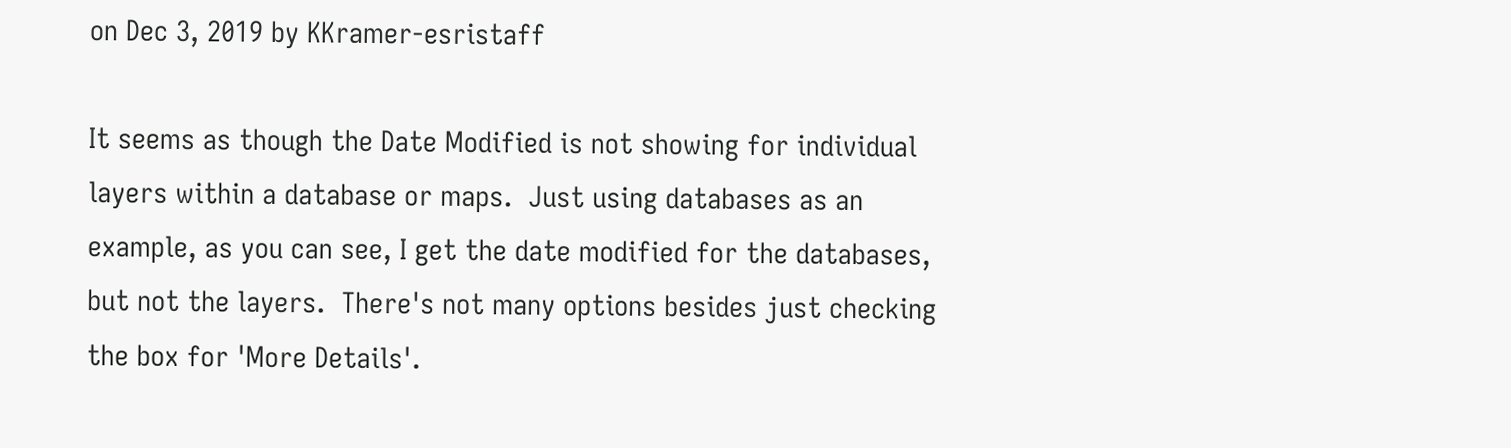on Dec 3, 2019 by KKramer-esristaff

It seems as though the Date Modified is not showing for individual layers within a database or maps.  Just using databases as an example, as you can see, I get the date modified for the databases, but not the layers.  There's not many options besides just checking the box for 'More Details'.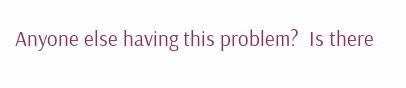Anyone else having this problem?  Is there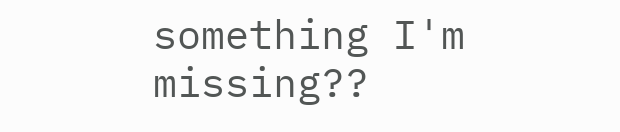something I'm missing??